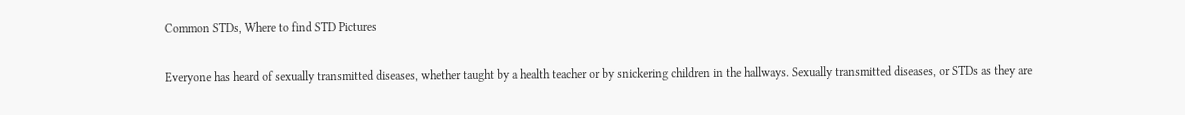Common STDs, Where to find STD Pictures

Everyone has heard of sexually transmitted diseases, whether taught by a health teacher or by snickering children in the hallways. Sexually transmitted diseases, or STDs as they are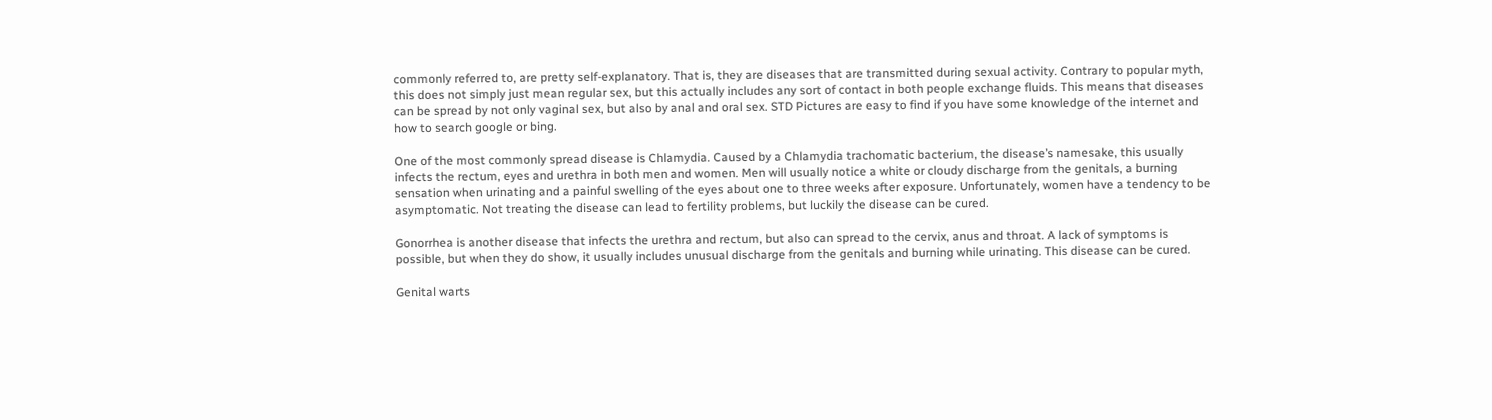commonly referred to, are pretty self-explanatory. That is, they are diseases that are transmitted during sexual activity. Contrary to popular myth, this does not simply just mean regular sex, but this actually includes any sort of contact in both people exchange fluids. This means that diseases can be spread by not only vaginal sex, but also by anal and oral sex. STD Pictures are easy to find if you have some knowledge of the internet and how to search google or bing.

One of the most commonly spread disease is Chlamydia. Caused by a Chlamydia trachomatic bacterium, the disease’s namesake, this usually infects the rectum, eyes and urethra in both men and women. Men will usually notice a white or cloudy discharge from the genitals, a burning sensation when urinating and a painful swelling of the eyes about one to three weeks after exposure. Unfortunately, women have a tendency to be asymptomatic. Not treating the disease can lead to fertility problems, but luckily the disease can be cured.

Gonorrhea is another disease that infects the urethra and rectum, but also can spread to the cervix, anus and throat. A lack of symptoms is possible, but when they do show, it usually includes unusual discharge from the genitals and burning while urinating. This disease can be cured.

Genital warts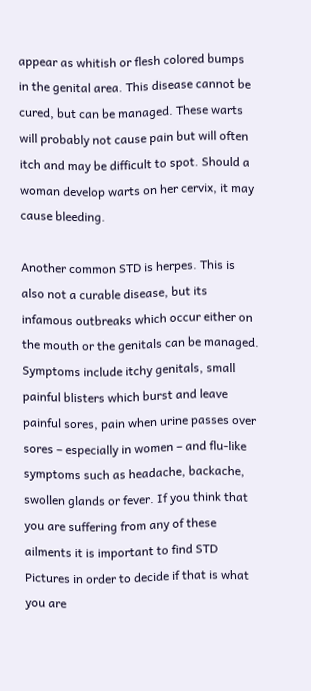appear as whitish or flesh colored bumps in the genital area. This disease cannot be cured, but can be managed. These warts will probably not cause pain but will often itch and may be difficult to spot. Should a woman develop warts on her cervix, it may cause bleeding.

Another common STD is herpes. This is also not a curable disease, but its infamous outbreaks which occur either on the mouth or the genitals can be managed. Symptoms include itchy genitals, small painful blisters which burst and leave painful sores, pain when urine passes over sores – especially in women – and flu-like symptoms such as headache, backache, swollen glands or fever. If you think that you are suffering from any of these ailments it is important to find STD Pictures in order to decide if that is what you are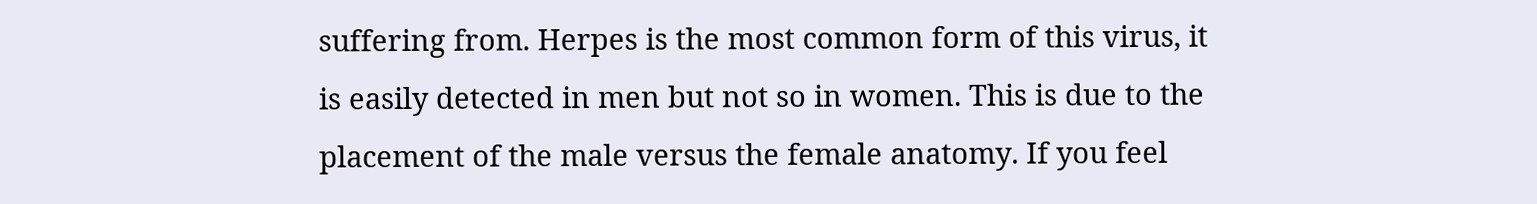suffering from. Herpes is the most common form of this virus, it is easily detected in men but not so in women. This is due to the placement of the male versus the female anatomy. If you feel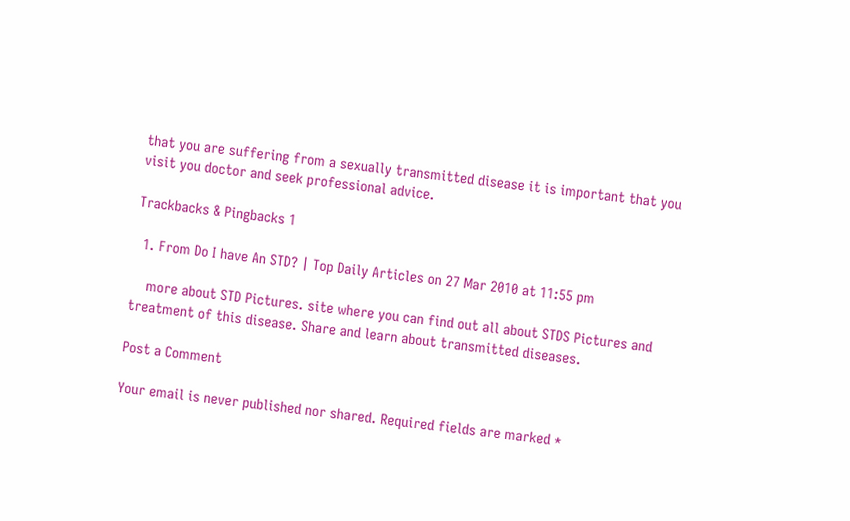that you are suffering from a sexually transmitted disease it is important that you visit you doctor and seek professional advice.

Trackbacks & Pingbacks 1

  1. From Do I have An STD? | Top Daily Articles on 27 Mar 2010 at 11:55 pm

    more about STD Pictures. site where you can find out all about STDS Pictures and treatment of this disease. Share and learn about transmitted diseases.

Post a Comment

Your email is never published nor shared. Required fields are marked *